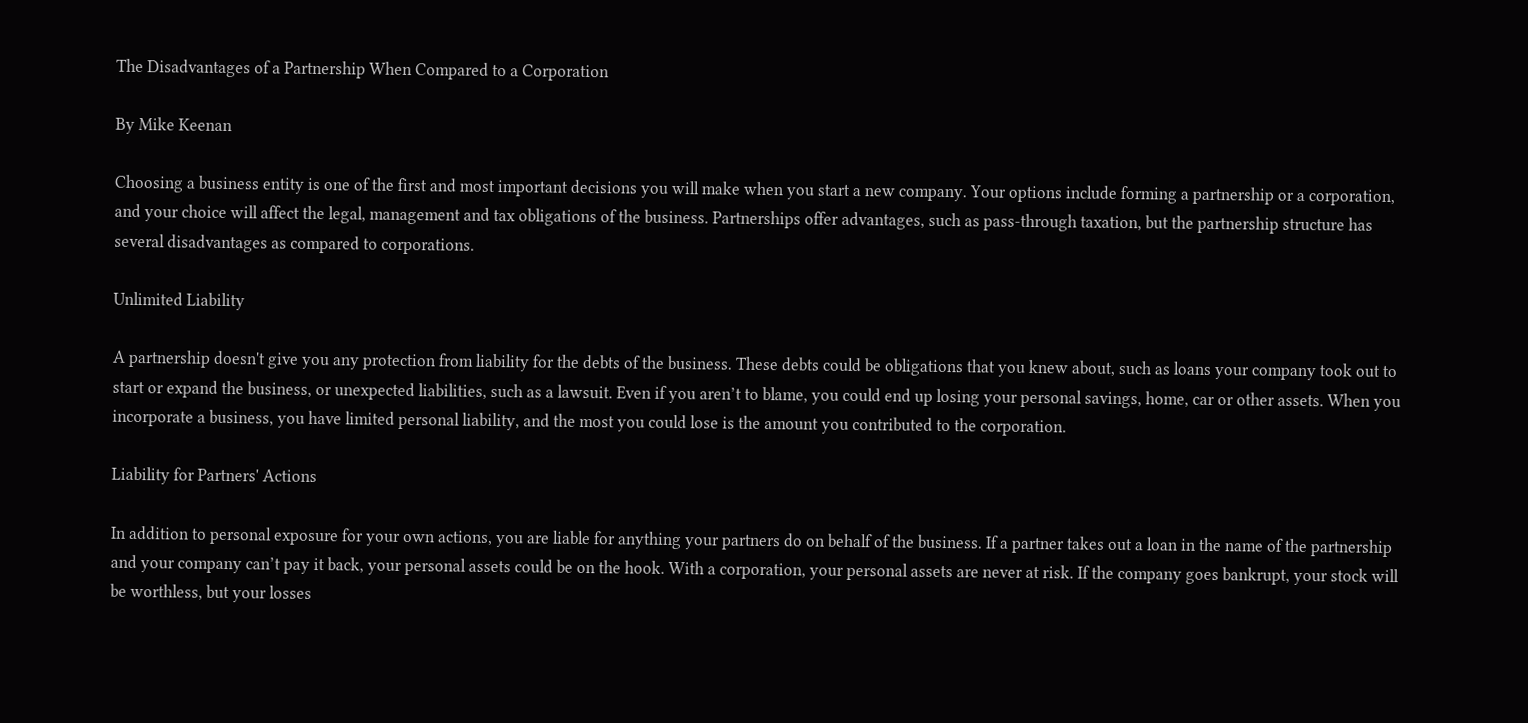The Disadvantages of a Partnership When Compared to a Corporation

By Mike Keenan

Choosing a business entity is one of the first and most important decisions you will make when you start a new company. Your options include forming a partnership or a corporation, and your choice will affect the legal, management and tax obligations of the business. Partnerships offer advantages, such as pass-through taxation, but the partnership structure has several disadvantages as compared to corporations.

Unlimited Liability

A partnership doesn't give you any protection from liability for the debts of the business. These debts could be obligations that you knew about, such as loans your company took out to start or expand the business, or unexpected liabilities, such as a lawsuit. Even if you aren’t to blame, you could end up losing your personal savings, home, car or other assets. When you incorporate a business, you have limited personal liability, and the most you could lose is the amount you contributed to the corporation.

Liability for Partners' Actions

In addition to personal exposure for your own actions, you are liable for anything your partners do on behalf of the business. If a partner takes out a loan in the name of the partnership and your company can’t pay it back, your personal assets could be on the hook. With a corporation, your personal assets are never at risk. If the company goes bankrupt, your stock will be worthless, but your losses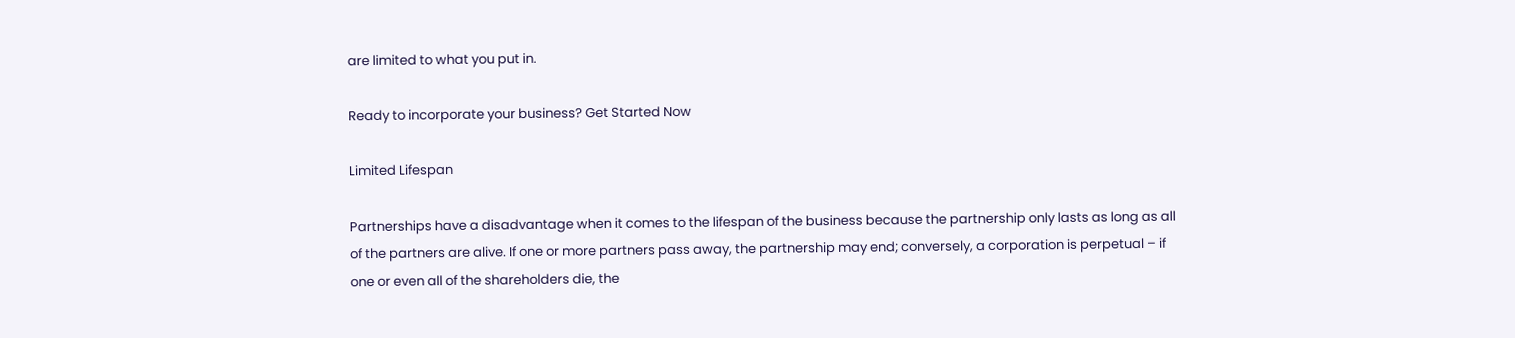are limited to what you put in.

Ready to incorporate your business? Get Started Now

Limited Lifespan

Partnerships have a disadvantage when it comes to the lifespan of the business because the partnership only lasts as long as all of the partners are alive. If one or more partners pass away, the partnership may end; conversely, a corporation is perpetual – if one or even all of the shareholders die, the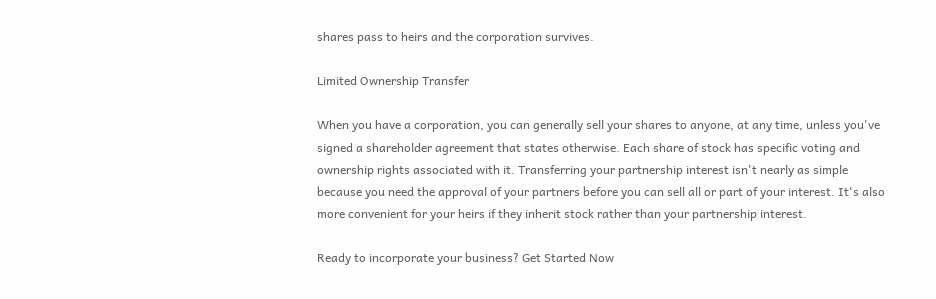shares pass to heirs and the corporation survives.

Limited Ownership Transfer

When you have a corporation, you can generally sell your shares to anyone, at any time, unless you've signed a shareholder agreement that states otherwise. Each share of stock has specific voting and ownership rights associated with it. Transferring your partnership interest isn't nearly as simple because you need the approval of your partners before you can sell all or part of your interest. It's also more convenient for your heirs if they inherit stock rather than your partnership interest.

Ready to incorporate your business? Get Started Now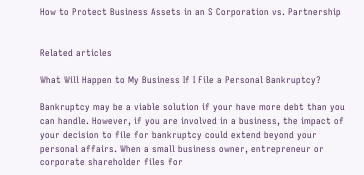How to Protect Business Assets in an S Corporation vs. Partnership


Related articles

What Will Happen to My Business If I File a Personal Bankruptcy?

Bankruptcy may be a viable solution if your have more debt than you can handle. However, if you are involved in a business, the impact of your decision to file for bankruptcy could extend beyond your personal affairs. When a small business owner, entrepreneur or corporate shareholder files for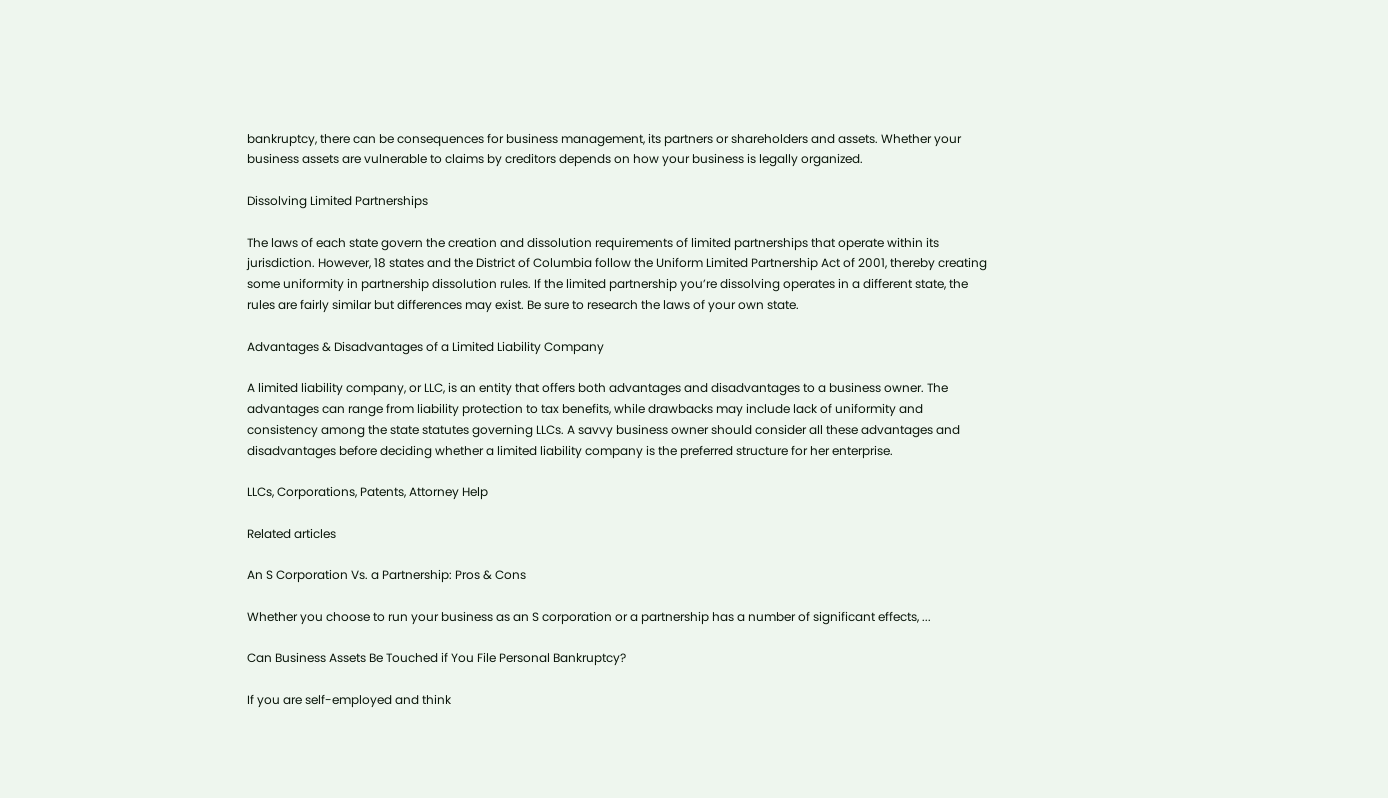bankruptcy, there can be consequences for business management, its partners or shareholders and assets. Whether your business assets are vulnerable to claims by creditors depends on how your business is legally organized.

Dissolving Limited Partnerships

The laws of each state govern the creation and dissolution requirements of limited partnerships that operate within its jurisdiction. However, 18 states and the District of Columbia follow the Uniform Limited Partnership Act of 2001, thereby creating some uniformity in partnership dissolution rules. If the limited partnership you’re dissolving operates in a different state, the rules are fairly similar but differences may exist. Be sure to research the laws of your own state.

Advantages & Disadvantages of a Limited Liability Company

A limited liability company, or LLC, is an entity that offers both advantages and disadvantages to a business owner. The advantages can range from liability protection to tax benefits, while drawbacks may include lack of uniformity and consistency among the state statutes governing LLCs. A savvy business owner should consider all these advantages and disadvantages before deciding whether a limited liability company is the preferred structure for her enterprise.

LLCs, Corporations, Patents, Attorney Help

Related articles

An S Corporation Vs. a Partnership: Pros & Cons

Whether you choose to run your business as an S corporation or a partnership has a number of significant effects, ...

Can Business Assets Be Touched if You File Personal Bankruptcy?

If you are self-employed and think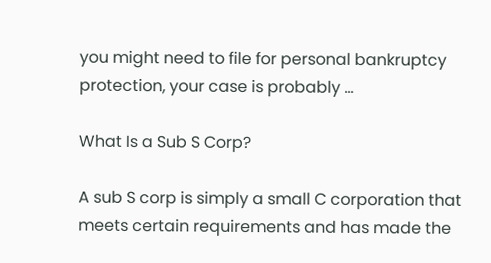you might need to file for personal bankruptcy protection, your case is probably ...

What Is a Sub S Corp?

A sub S corp is simply a small C corporation that meets certain requirements and has made the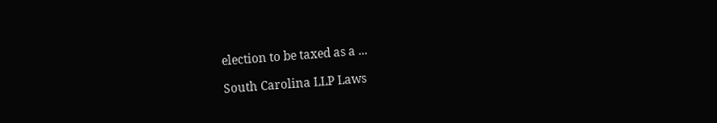election to be taxed as a ...

South Carolina LLP Laws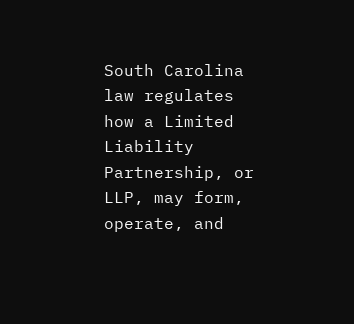South Carolina law regulates how a Limited Liability Partnership, or LLP, may form, operate, and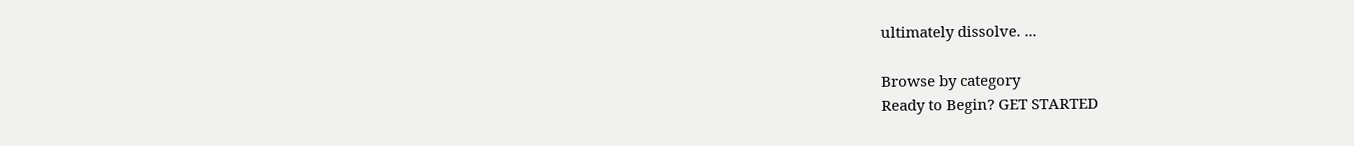ultimately dissolve. ...

Browse by category
Ready to Begin? GET STARTED